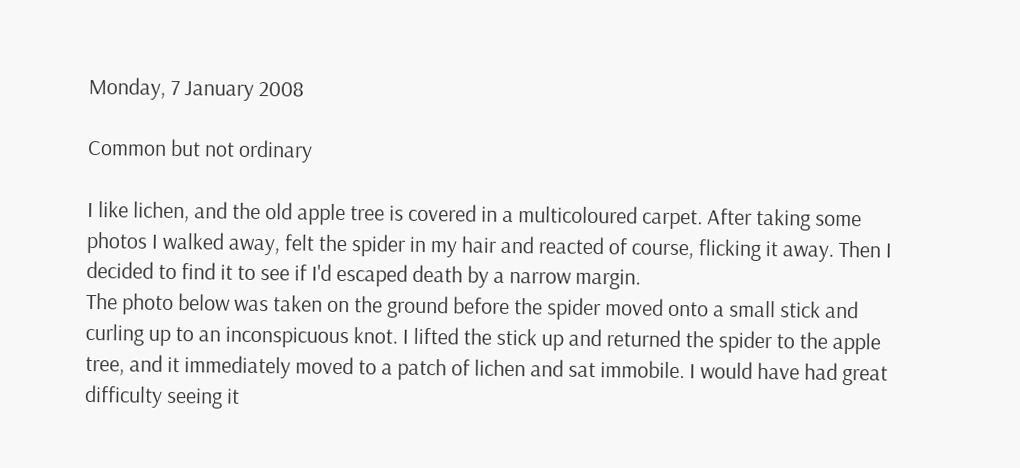Monday, 7 January 2008

Common but not ordinary

I like lichen, and the old apple tree is covered in a multicoloured carpet. After taking some photos I walked away, felt the spider in my hair and reacted of course, flicking it away. Then I decided to find it to see if I'd escaped death by a narrow margin.
The photo below was taken on the ground before the spider moved onto a small stick and curling up to an inconspicuous knot. I lifted the stick up and returned the spider to the apple tree, and it immediately moved to a patch of lichen and sat immobile. I would have had great difficulty seeing it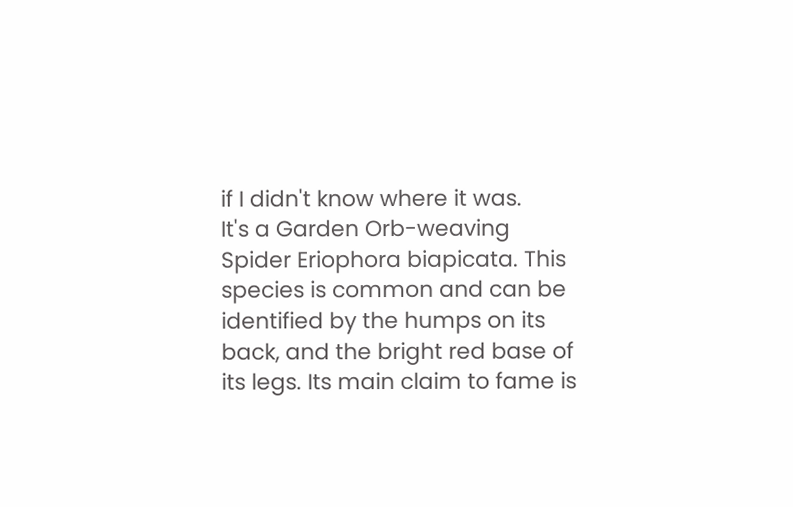if I didn't know where it was.
It's a Garden Orb-weaving Spider Eriophora biapicata. This species is common and can be identified by the humps on its back, and the bright red base of its legs. Its main claim to fame is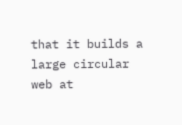that it builds a large circular web at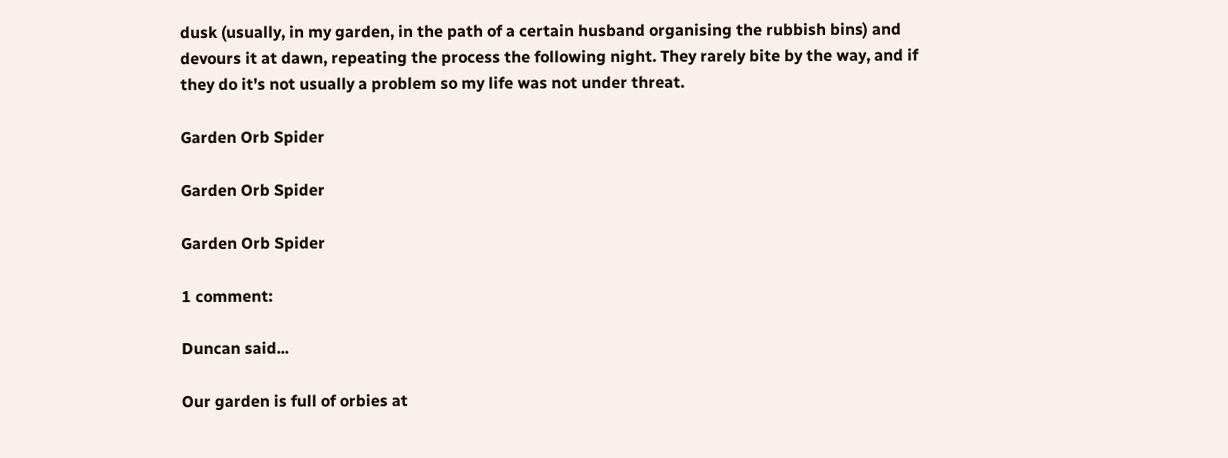dusk (usually, in my garden, in the path of a certain husband organising the rubbish bins) and devours it at dawn, repeating the process the following night. They rarely bite by the way, and if they do it's not usually a problem so my life was not under threat.

Garden Orb Spider

Garden Orb Spider

Garden Orb Spider

1 comment:

Duncan said...

Our garden is full of orbies at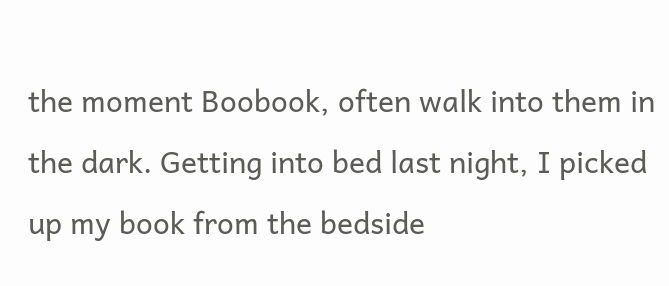the moment Boobook, often walk into them in the dark. Getting into bed last night, I picked up my book from the bedside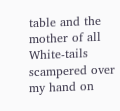table and the mother of all White-tails scampered over my hand on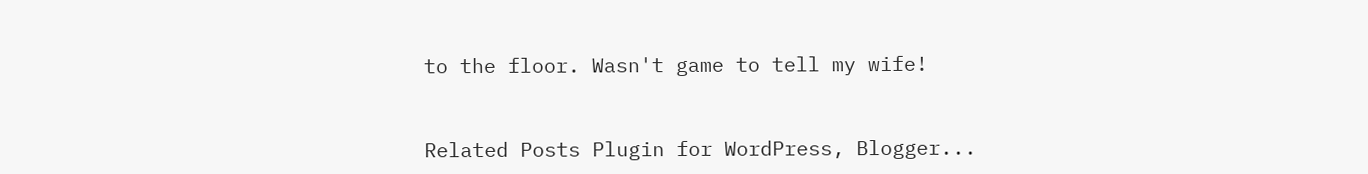to the floor. Wasn't game to tell my wife!


Related Posts Plugin for WordPress, Blogger...